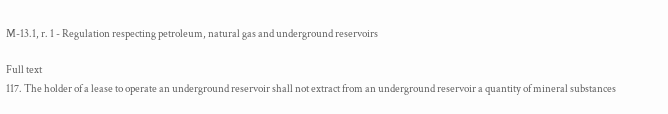M-13.1, r. 1 - Regulation respecting petroleum, natural gas and underground reservoirs

Full text
117. The holder of a lease to operate an underground reservoir shall not extract from an underground reservoir a quantity of mineral substances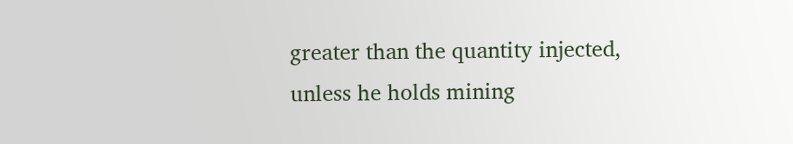greater than the quantity injected, unless he holds mining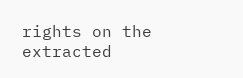rights on the extracted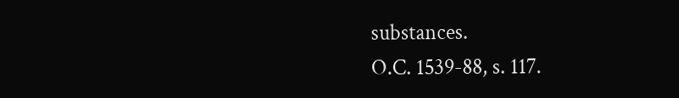substances.
O.C. 1539-88, s. 117.